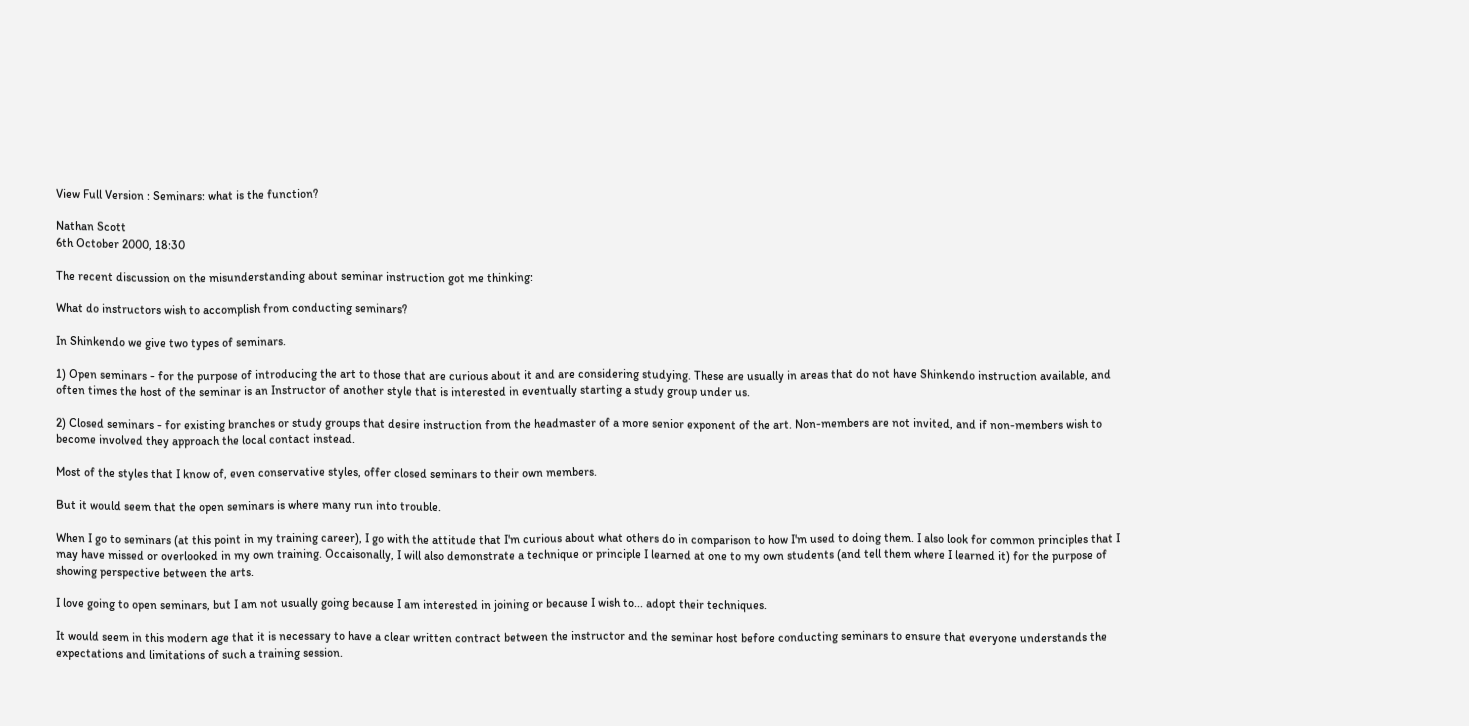View Full Version : Seminars: what is the function?

Nathan Scott
6th October 2000, 18:30

The recent discussion on the misunderstanding about seminar instruction got me thinking:

What do instructors wish to accomplish from conducting seminars?

In Shinkendo we give two types of seminars.

1) Open seminars - for the purpose of introducing the art to those that are curious about it and are considering studying. These are usually in areas that do not have Shinkendo instruction available, and often times the host of the seminar is an Instructor of another style that is interested in eventually starting a study group under us.

2) Closed seminars - for existing branches or study groups that desire instruction from the headmaster of a more senior exponent of the art. Non-members are not invited, and if non-members wish to become involved they approach the local contact instead.

Most of the styles that I know of, even conservative styles, offer closed seminars to their own members.

But it would seem that the open seminars is where many run into trouble.

When I go to seminars (at this point in my training career), I go with the attitude that I'm curious about what others do in comparison to how I'm used to doing them. I also look for common principles that I may have missed or overlooked in my own training. Occaisonally, I will also demonstrate a technique or principle I learned at one to my own students (and tell them where I learned it) for the purpose of showing perspective between the arts.

I love going to open seminars, but I am not usually going because I am interested in joining or because I wish to... adopt their techniques.

It would seem in this modern age that it is necessary to have a clear written contract between the instructor and the seminar host before conducting seminars to ensure that everyone understands the expectations and limitations of such a training session.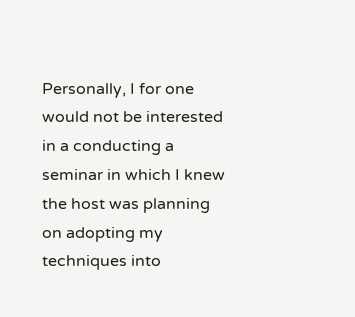Personally, I for one would not be interested in a conducting a seminar in which I knew the host was planning on adopting my techniques into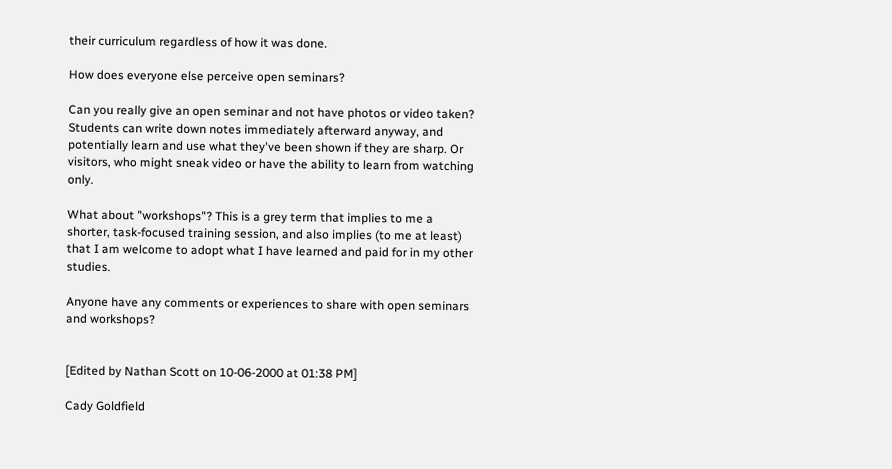their curriculum regardless of how it was done.

How does everyone else perceive open seminars?

Can you really give an open seminar and not have photos or video taken? Students can write down notes immediately afterward anyway, and potentially learn and use what they've been shown if they are sharp. Or visitors, who might sneak video or have the ability to learn from watching only.

What about "workshops"? This is a grey term that implies to me a shorter, task-focused training session, and also implies (to me at least) that I am welcome to adopt what I have learned and paid for in my other studies.

Anyone have any comments or experiences to share with open seminars and workshops?


[Edited by Nathan Scott on 10-06-2000 at 01:38 PM]

Cady Goldfield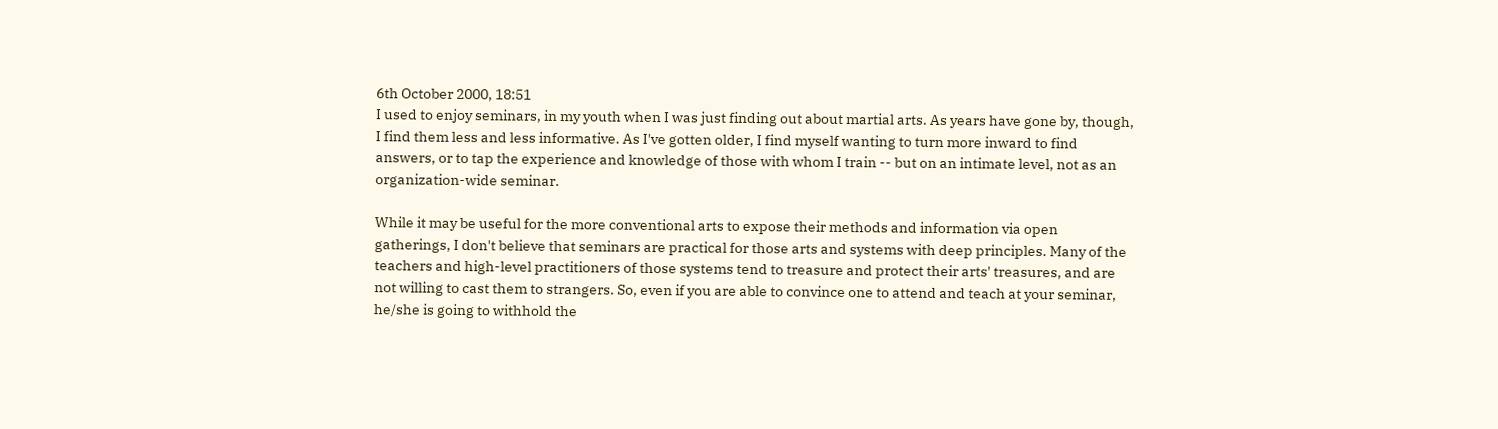6th October 2000, 18:51
I used to enjoy seminars, in my youth when I was just finding out about martial arts. As years have gone by, though, I find them less and less informative. As I've gotten older, I find myself wanting to turn more inward to find answers, or to tap the experience and knowledge of those with whom I train -- but on an intimate level, not as an organization-wide seminar.

While it may be useful for the more conventional arts to expose their methods and information via open gatherings, I don't believe that seminars are practical for those arts and systems with deep principles. Many of the teachers and high-level practitioners of those systems tend to treasure and protect their arts' treasures, and are not willing to cast them to strangers. So, even if you are able to convince one to attend and teach at your seminar, he/she is going to withhold the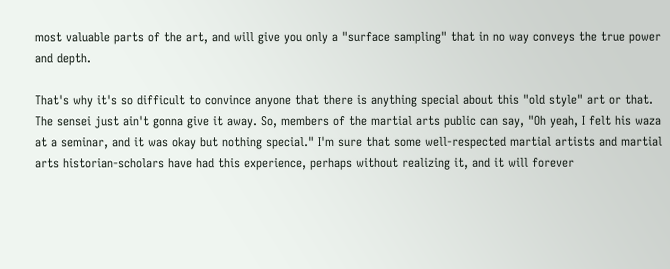most valuable parts of the art, and will give you only a "surface sampling" that in no way conveys the true power and depth.

That's why it's so difficult to convince anyone that there is anything special about this "old style" art or that. The sensei just ain't gonna give it away. So, members of the martial arts public can say, "Oh yeah, I felt his waza at a seminar, and it was okay but nothing special." I'm sure that some well-respected martial artists and martial arts historian-scholars have had this experience, perhaps without realizing it, and it will forever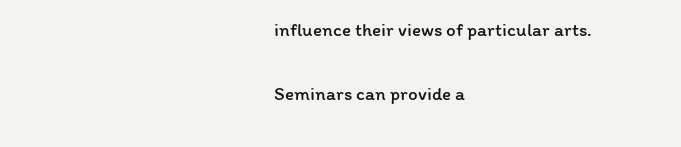influence their views of particular arts.

Seminars can provide a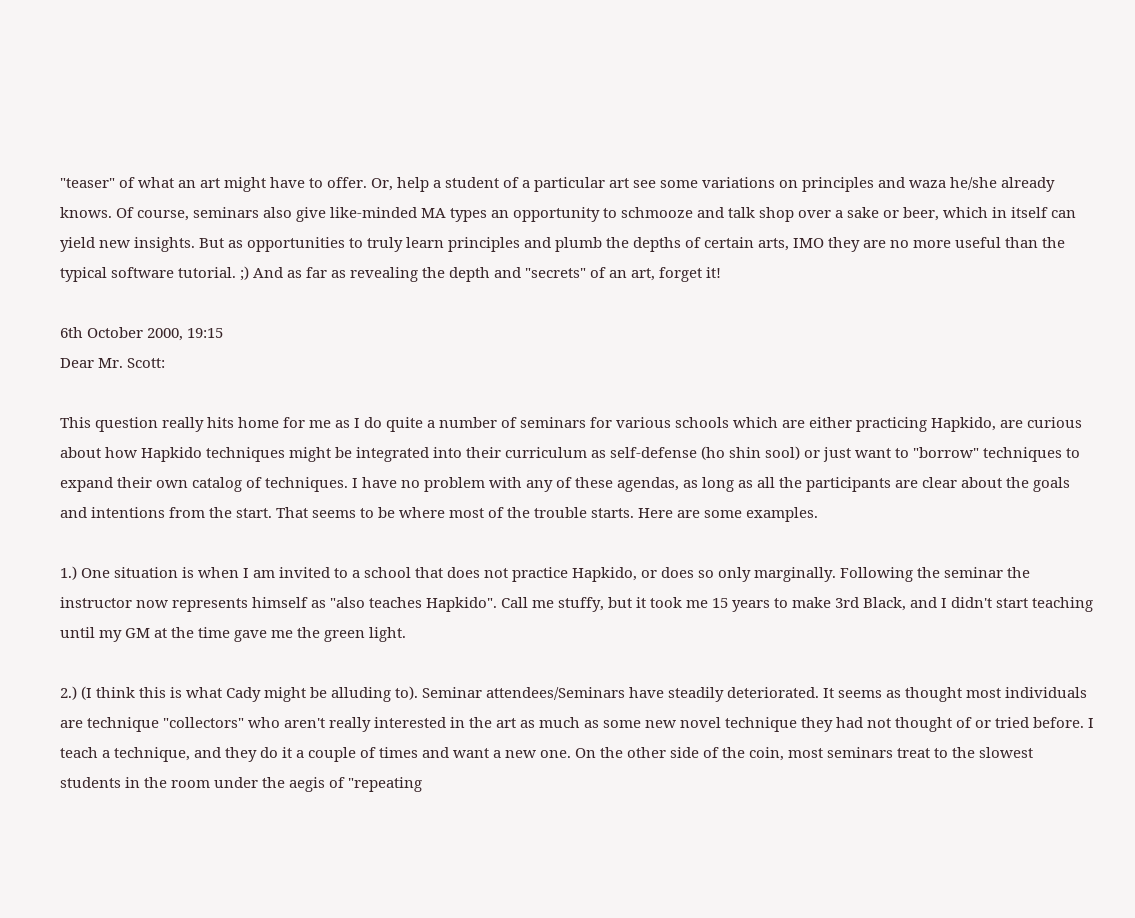"teaser" of what an art might have to offer. Or, help a student of a particular art see some variations on principles and waza he/she already knows. Of course, seminars also give like-minded MA types an opportunity to schmooze and talk shop over a sake or beer, which in itself can yield new insights. But as opportunities to truly learn principles and plumb the depths of certain arts, IMO they are no more useful than the typical software tutorial. ;) And as far as revealing the depth and "secrets" of an art, forget it!

6th October 2000, 19:15
Dear Mr. Scott:

This question really hits home for me as I do quite a number of seminars for various schools which are either practicing Hapkido, are curious about how Hapkido techniques might be integrated into their curriculum as self-defense (ho shin sool) or just want to "borrow" techniques to expand their own catalog of techniques. I have no problem with any of these agendas, as long as all the participants are clear about the goals and intentions from the start. That seems to be where most of the trouble starts. Here are some examples.

1.) One situation is when I am invited to a school that does not practice Hapkido, or does so only marginally. Following the seminar the instructor now represents himself as "also teaches Hapkido". Call me stuffy, but it took me 15 years to make 3rd Black, and I didn't start teaching until my GM at the time gave me the green light.

2.) (I think this is what Cady might be alluding to). Seminar attendees/Seminars have steadily deteriorated. It seems as thought most individuals are technique "collectors" who aren't really interested in the art as much as some new novel technique they had not thought of or tried before. I teach a technique, and they do it a couple of times and want a new one. On the other side of the coin, most seminars treat to the slowest students in the room under the aegis of "repeating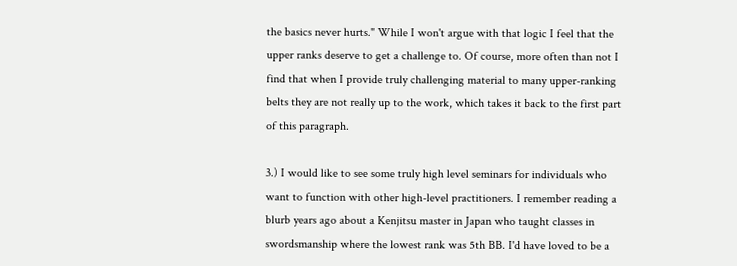the basics never hurts." While I won't argue with that logic I feel that the upper ranks deserve to get a challenge to. Of course, more often than not I find that when I provide truly challenging material to many upper-ranking belts they are not really up to the work, which takes it back to the first part of this paragraph.

3.) I would like to see some truly high level seminars for individuals who want to function with other high-level practitioners. I remember reading a blurb years ago about a Kenjitsu master in Japan who taught classes in swordsmanship where the lowest rank was 5th BB. I'd have loved to be a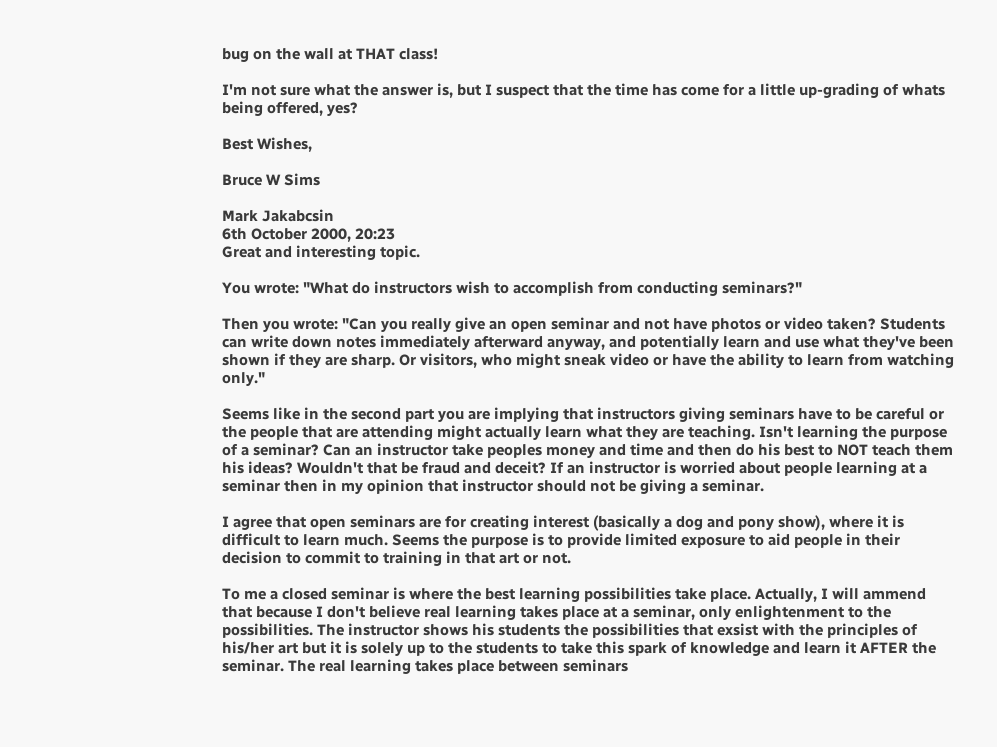bug on the wall at THAT class!

I'm not sure what the answer is, but I suspect that the time has come for a little up-grading of whats being offered, yes?

Best Wishes,

Bruce W Sims

Mark Jakabcsin
6th October 2000, 20:23
Great and interesting topic.

You wrote: "What do instructors wish to accomplish from conducting seminars?"

Then you wrote: "Can you really give an open seminar and not have photos or video taken? Students can write down notes immediately afterward anyway, and potentially learn and use what they've been shown if they are sharp. Or visitors, who might sneak video or have the ability to learn from watching only."

Seems like in the second part you are implying that instructors giving seminars have to be careful or the people that are attending might actually learn what they are teaching. Isn't learning the purpose of a seminar? Can an instructor take peoples money and time and then do his best to NOT teach them his ideas? Wouldn't that be fraud and deceit? If an instructor is worried about people learning at a seminar then in my opinion that instructor should not be giving a seminar.

I agree that open seminars are for creating interest (basically a dog and pony show), where it is difficult to learn much. Seems the purpose is to provide limited exposure to aid people in their decision to commit to training in that art or not.

To me a closed seminar is where the best learning possibilities take place. Actually, I will ammend that because I don't believe real learning takes place at a seminar, only enlightenment to the possibilities. The instructor shows his students the possibilities that exsist with the principles of his/her art but it is solely up to the students to take this spark of knowledge and learn it AFTER the seminar. The real learning takes place between seminars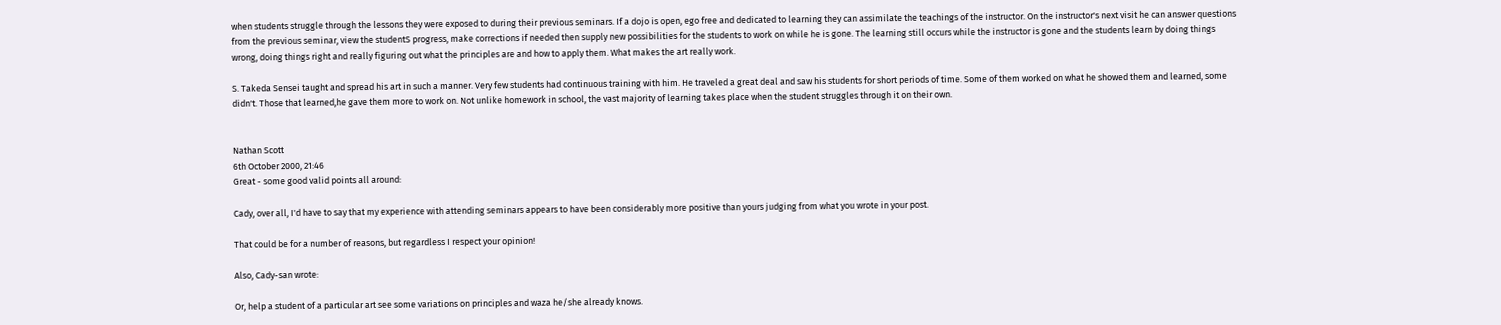when students struggle through the lessons they were exposed to during their previous seminars. If a dojo is open, ego free and dedicated to learning they can assimilate the teachings of the instructor. On the instructor's next visit he can answer questions from the previous seminar, view the studentS progress, make corrections if needed then supply new possibilities for the students to work on while he is gone. The learning still occurs while the instructor is gone and the students learn by doing things wrong, doing things right and really figuring out what the principles are and how to apply them. What makes the art really work.

S. Takeda Sensei taught and spread his art in such a manner. Very few students had continuous training with him. He traveled a great deal and saw his students for short periods of time. Some of them worked on what he showed them and learned, some didn't. Those that learned,he gave them more to work on. Not unlike homework in school, the vast majority of learning takes place when the student struggles through it on their own.


Nathan Scott
6th October 2000, 21:46
Great - some good valid points all around:

Cady, over all, I'd have to say that my experience with attending seminars appears to have been considerably more positive than yours judging from what you wrote in your post.

That could be for a number of reasons, but regardless I respect your opinion!

Also, Cady-san wrote:

Or, help a student of a particular art see some variations on principles and waza he/she already knows.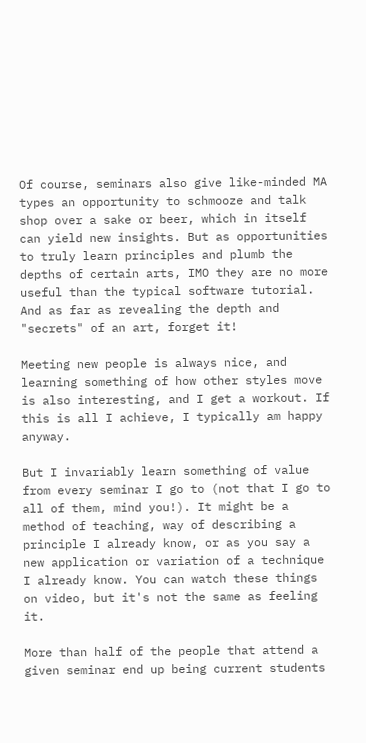Of course, seminars also give like-minded MA types an opportunity to schmooze and talk shop over a sake or beer, which in itself can yield new insights. But as opportunities to truly learn principles and plumb the depths of certain arts, IMO they are no more useful than the typical software tutorial. And as far as revealing the depth and "secrets" of an art, forget it!

Meeting new people is always nice, and learning something of how other styles move is also interesting, and I get a workout. If this is all I achieve, I typically am happy anyway.

But I invariably learn something of value from every seminar I go to (not that I go to all of them, mind you!). It might be a method of teaching, way of describing a principle I already know, or as you say a new application or variation of a technique I already know. You can watch these things on video, but it's not the same as feeling it.

More than half of the people that attend a given seminar end up being current students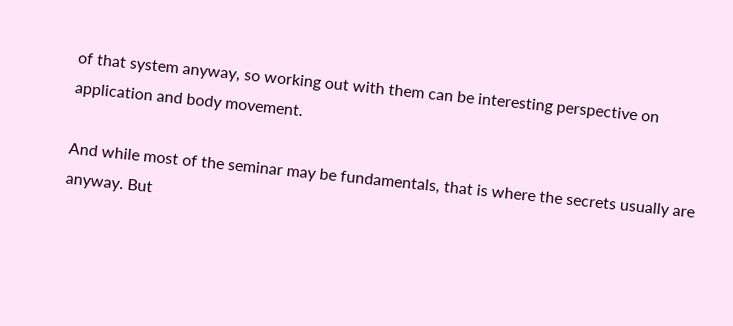of that system anyway, so working out with them can be interesting perspective on application and body movement.

And while most of the seminar may be fundamentals, that is where the secrets usually are anyway. But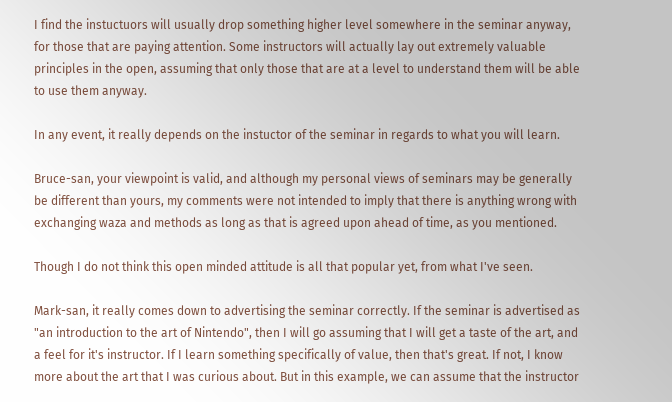I find the instuctuors will usually drop something higher level somewhere in the seminar anyway, for those that are paying attention. Some instructors will actually lay out extremely valuable principles in the open, assuming that only those that are at a level to understand them will be able to use them anyway.

In any event, it really depends on the instuctor of the seminar in regards to what you will learn.

Bruce-san, your viewpoint is valid, and although my personal views of seminars may be generally be different than yours, my comments were not intended to imply that there is anything wrong with exchanging waza and methods as long as that is agreed upon ahead of time, as you mentioned.

Though I do not think this open minded attitude is all that popular yet, from what I've seen.

Mark-san, it really comes down to advertising the seminar correctly. If the seminar is advertised as "an introduction to the art of Nintendo", then I will go assuming that I will get a taste of the art, and a feel for it's instructor. If I learn something specifically of value, then that's great. If not, I know more about the art that I was curious about. But in this example, we can assume that the instructor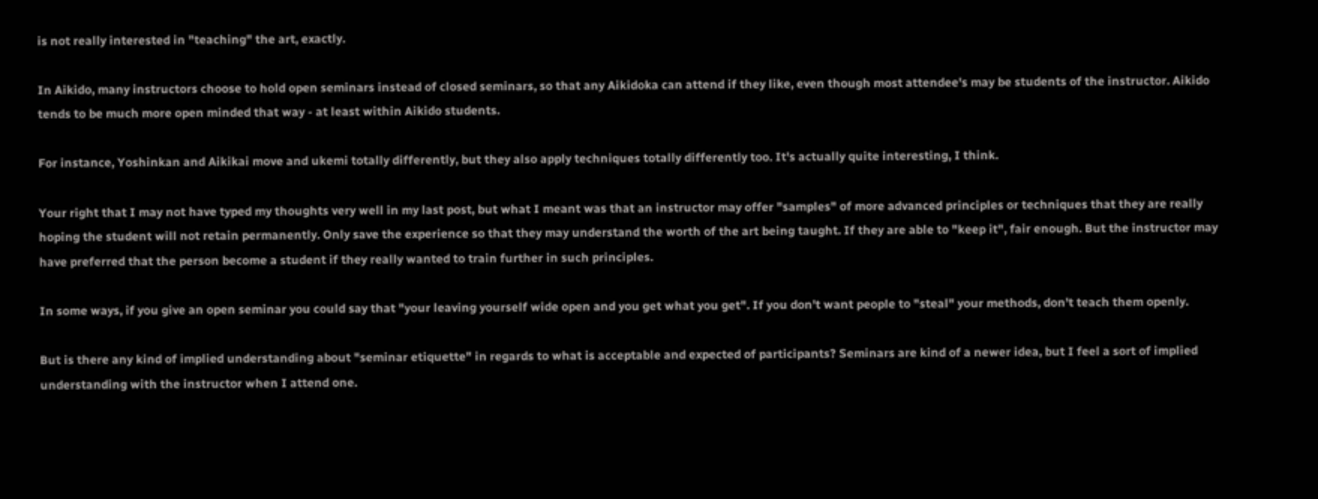is not really interested in "teaching" the art, exactly.

In Aikido, many instructors choose to hold open seminars instead of closed seminars, so that any Aikidoka can attend if they like, even though most attendee's may be students of the instructor. Aikido tends to be much more open minded that way - at least within Aikido students.

For instance, Yoshinkan and Aikikai move and ukemi totally differently, but they also apply techniques totally differently too. It's actually quite interesting, I think.

Your right that I may not have typed my thoughts very well in my last post, but what I meant was that an instructor may offer "samples" of more advanced principles or techniques that they are really hoping the student will not retain permanently. Only save the experience so that they may understand the worth of the art being taught. If they are able to "keep it", fair enough. But the instructor may have preferred that the person become a student if they really wanted to train further in such principles.

In some ways, if you give an open seminar you could say that "your leaving yourself wide open and you get what you get". If you don't want people to "steal" your methods, don't teach them openly.

But is there any kind of implied understanding about "seminar etiquette" in regards to what is acceptable and expected of participants? Seminars are kind of a newer idea, but I feel a sort of implied understanding with the instructor when I attend one.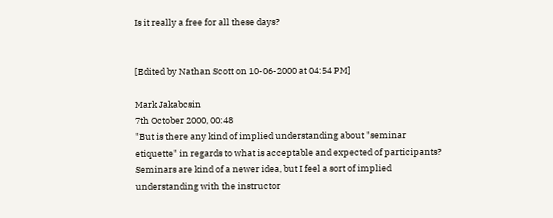Is it really a free for all these days?


[Edited by Nathan Scott on 10-06-2000 at 04:54 PM]

Mark Jakabcsin
7th October 2000, 00:48
"But is there any kind of implied understanding about "seminar etiquette" in regards to what is acceptable and expected of participants? Seminars are kind of a newer idea, but I feel a sort of implied understanding with the instructor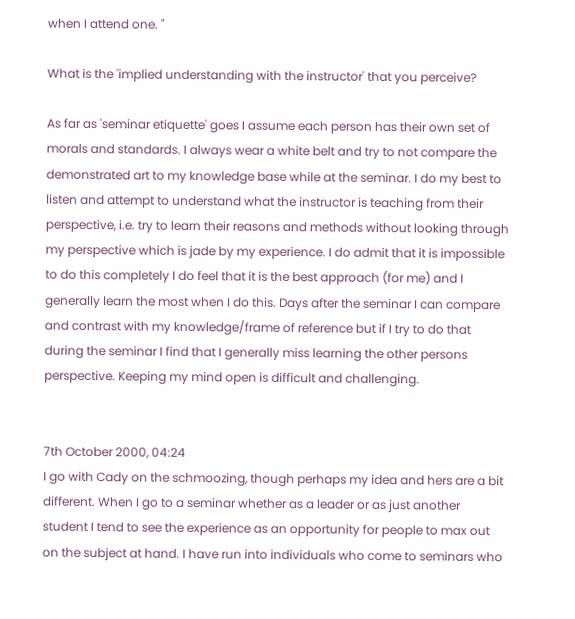when I attend one. "

What is the 'implied understanding with the instructor' that you perceive?

As far as 'seminar etiquette' goes I assume each person has their own set of morals and standards. I always wear a white belt and try to not compare the demonstrated art to my knowledge base while at the seminar. I do my best to listen and attempt to understand what the instructor is teaching from their perspective, i.e. try to learn their reasons and methods without looking through my perspective which is jade by my experience. I do admit that it is impossible to do this completely I do feel that it is the best approach (for me) and I generally learn the most when I do this. Days after the seminar I can compare and contrast with my knowledge/frame of reference but if I try to do that during the seminar I find that I generally miss learning the other persons perspective. Keeping my mind open is difficult and challenging.


7th October 2000, 04:24
I go with Cady on the schmoozing, though perhaps my idea and hers are a bit different. When I go to a seminar whether as a leader or as just another student I tend to see the experience as an opportunity for people to max out on the subject at hand. I have run into individuals who come to seminars who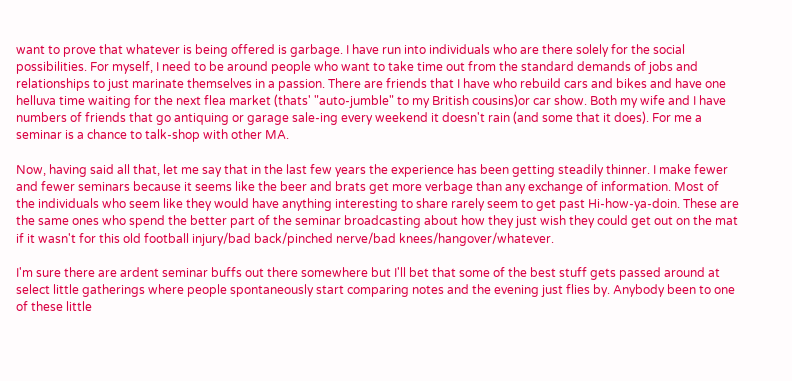want to prove that whatever is being offered is garbage. I have run into individuals who are there solely for the social possibilities. For myself, I need to be around people who want to take time out from the standard demands of jobs and relationships to just marinate themselves in a passion. There are friends that I have who rebuild cars and bikes and have one helluva time waiting for the next flea market (thats' "auto-jumble" to my British cousins)or car show. Both my wife and I have numbers of friends that go antiquing or garage sale-ing every weekend it doesn't rain (and some that it does). For me a seminar is a chance to talk-shop with other MA.

Now, having said all that, let me say that in the last few years the experience has been getting steadily thinner. I make fewer and fewer seminars because it seems like the beer and brats get more verbage than any exchange of information. Most of the individuals who seem like they would have anything interesting to share rarely seem to get past Hi-how-ya-doin. These are the same ones who spend the better part of the seminar broadcasting about how they just wish they could get out on the mat if it wasn't for this old football injury/bad back/pinched nerve/bad knees/hangover/whatever.

I'm sure there are ardent seminar buffs out there somewhere but I'll bet that some of the best stuff gets passed around at select little gatherings where people spontaneously start comparing notes and the evening just flies by. Anybody been to one of these little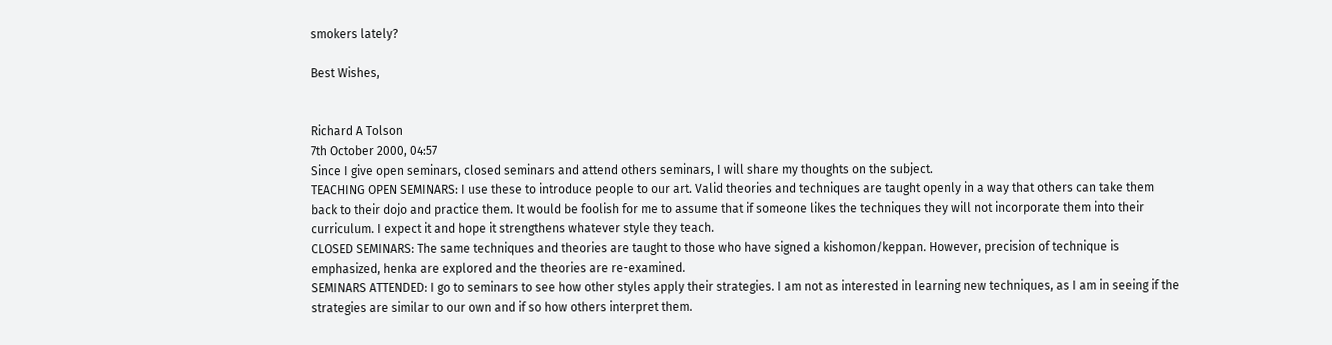smokers lately?

Best Wishes,


Richard A Tolson
7th October 2000, 04:57
Since I give open seminars, closed seminars and attend others seminars, I will share my thoughts on the subject.
TEACHING OPEN SEMINARS: I use these to introduce people to our art. Valid theories and techniques are taught openly in a way that others can take them back to their dojo and practice them. It would be foolish for me to assume that if someone likes the techniques they will not incorporate them into their curriculum. I expect it and hope it strengthens whatever style they teach.
CLOSED SEMINARS: The same techniques and theories are taught to those who have signed a kishomon/keppan. However, precision of technique is emphasized, henka are explored and the theories are re-examined.
SEMINARS ATTENDED: I go to seminars to see how other styles apply their strategies. I am not as interested in learning new techniques, as I am in seeing if the strategies are similar to our own and if so how others interpret them.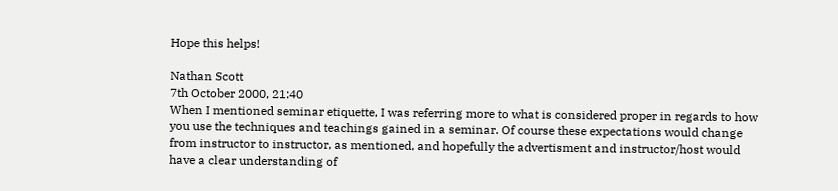Hope this helps!

Nathan Scott
7th October 2000, 21:40
When I mentioned seminar etiquette, I was referring more to what is considered proper in regards to how you use the techniques and teachings gained in a seminar. Of course these expectations would change from instructor to instructor, as mentioned, and hopefully the advertisment and instructor/host would have a clear understanding of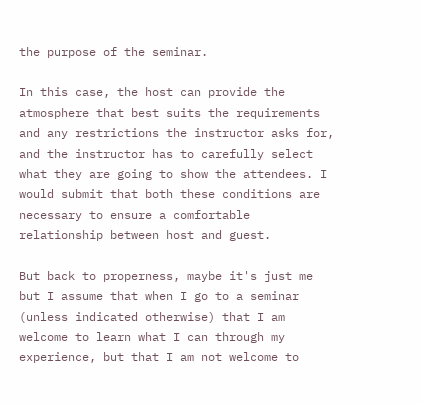the purpose of the seminar.

In this case, the host can provide the atmosphere that best suits the requirements and any restrictions the instructor asks for, and the instructor has to carefully select what they are going to show the attendees. I would submit that both these conditions are necessary to ensure a comfortable relationship between host and guest.

But back to properness, maybe it's just me but I assume that when I go to a seminar (unless indicated otherwise) that I am welcome to learn what I can through my experience, but that I am not welcome to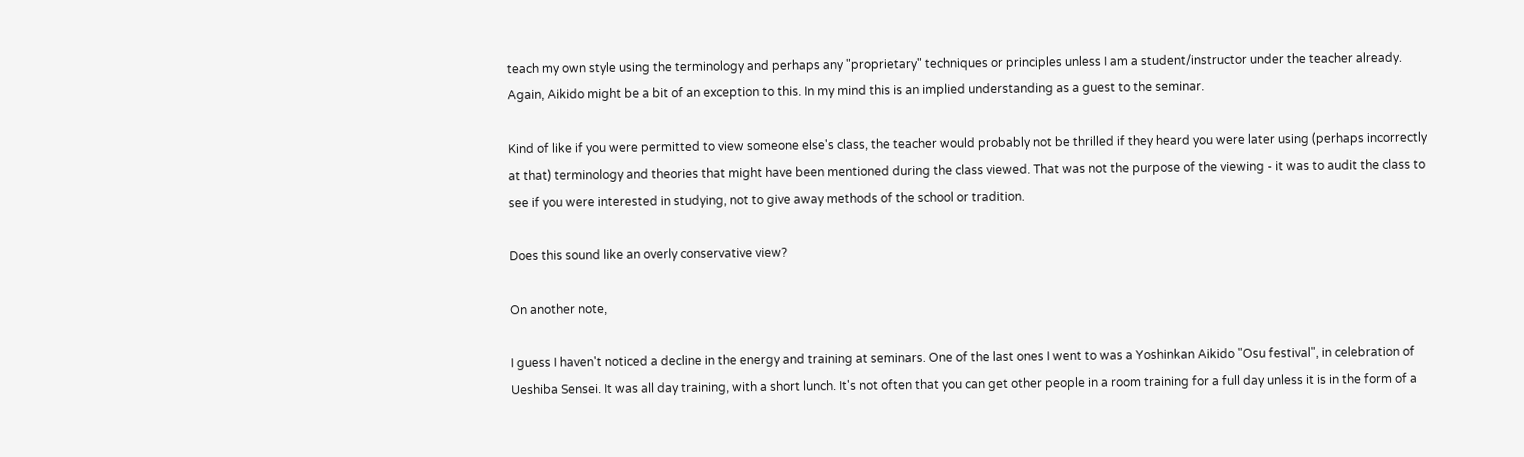teach my own style using the terminology and perhaps any "proprietary" techniques or principles unless I am a student/instructor under the teacher already. Again, Aikido might be a bit of an exception to this. In my mind this is an implied understanding as a guest to the seminar.

Kind of like if you were permitted to view someone else's class, the teacher would probably not be thrilled if they heard you were later using (perhaps incorrectly at that) terminology and theories that might have been mentioned during the class viewed. That was not the purpose of the viewing - it was to audit the class to see if you were interested in studying, not to give away methods of the school or tradition.

Does this sound like an overly conservative view?

On another note,

I guess I haven't noticed a decline in the energy and training at seminars. One of the last ones I went to was a Yoshinkan Aikido "Osu festival", in celebration of Ueshiba Sensei. It was all day training, with a short lunch. It's not often that you can get other people in a room training for a full day unless it is in the form of a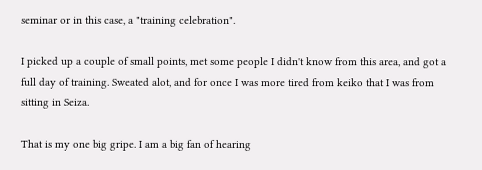seminar or in this case, a "training celebration".

I picked up a couple of small points, met some people I didn't know from this area, and got a full day of training. Sweated alot, and for once I was more tired from keiko that I was from sitting in Seiza.

That is my one big gripe. I am a big fan of hearing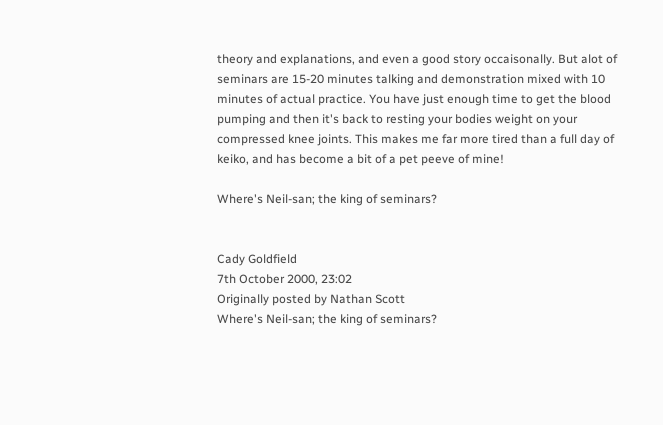theory and explanations, and even a good story occaisonally. But alot of seminars are 15-20 minutes talking and demonstration mixed with 10 minutes of actual practice. You have just enough time to get the blood pumping and then it's back to resting your bodies weight on your compressed knee joints. This makes me far more tired than a full day of keiko, and has become a bit of a pet peeve of mine!

Where's Neil-san; the king of seminars?


Cady Goldfield
7th October 2000, 23:02
Originally posted by Nathan Scott
Where's Neil-san; the king of seminars?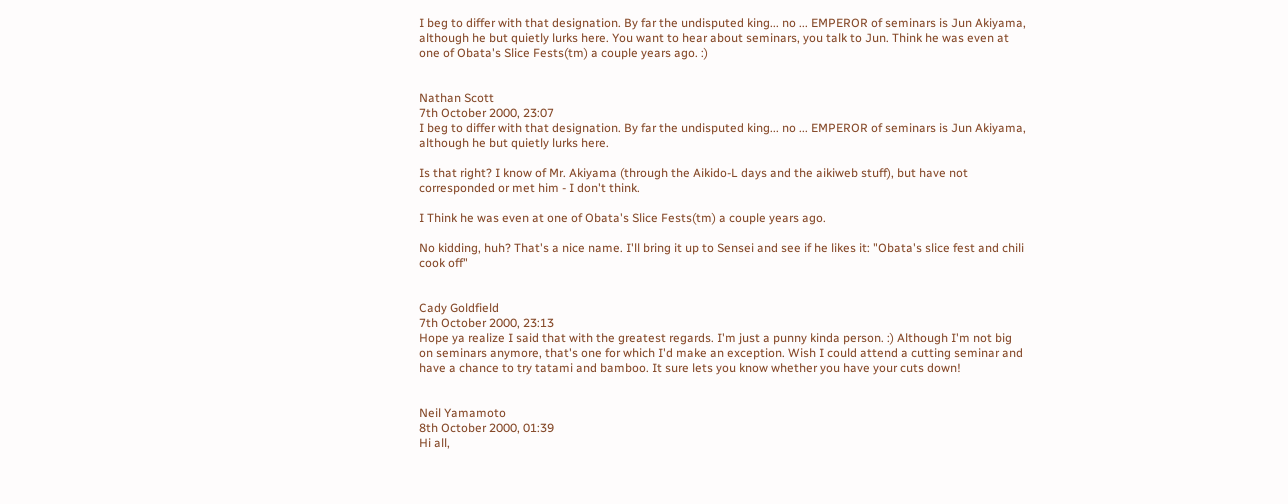I beg to differ with that designation. By far the undisputed king... no ... EMPEROR of seminars is Jun Akiyama, although he but quietly lurks here. You want to hear about seminars, you talk to Jun. Think he was even at one of Obata's Slice Fests(tm) a couple years ago. :)


Nathan Scott
7th October 2000, 23:07
I beg to differ with that designation. By far the undisputed king... no ... EMPEROR of seminars is Jun Akiyama, although he but quietly lurks here.

Is that right? I know of Mr. Akiyama (through the Aikido-L days and the aikiweb stuff), but have not corresponded or met him - I don't think.

I Think he was even at one of Obata's Slice Fests(tm) a couple years ago.

No kidding, huh? That's a nice name. I'll bring it up to Sensei and see if he likes it: "Obata's slice fest and chili cook off"


Cady Goldfield
7th October 2000, 23:13
Hope ya realize I said that with the greatest regards. I'm just a punny kinda person. :) Although I'm not big on seminars anymore, that's one for which I'd make an exception. Wish I could attend a cutting seminar and have a chance to try tatami and bamboo. It sure lets you know whether you have your cuts down!


Neil Yamamoto
8th October 2000, 01:39
Hi all,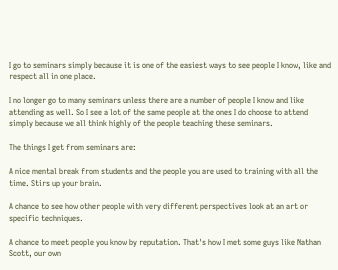I go to seminars simply because it is one of the easiest ways to see people I know, like and respect all in one place.

I no longer go to many seminars unless there are a number of people I know and like attending as well. So I see a lot of the same people at the ones I do choose to attend simply because we all think highly of the people teaching these seminars.

The things I get from seminars are:

A nice mental break from students and the people you are used to training with all the time. Stirs up your brain.

A chance to see how other people with very different perspectives look at an art or specific techniques.

A chance to meet people you know by reputation. That's how I met some guys like Nathan Scott, our own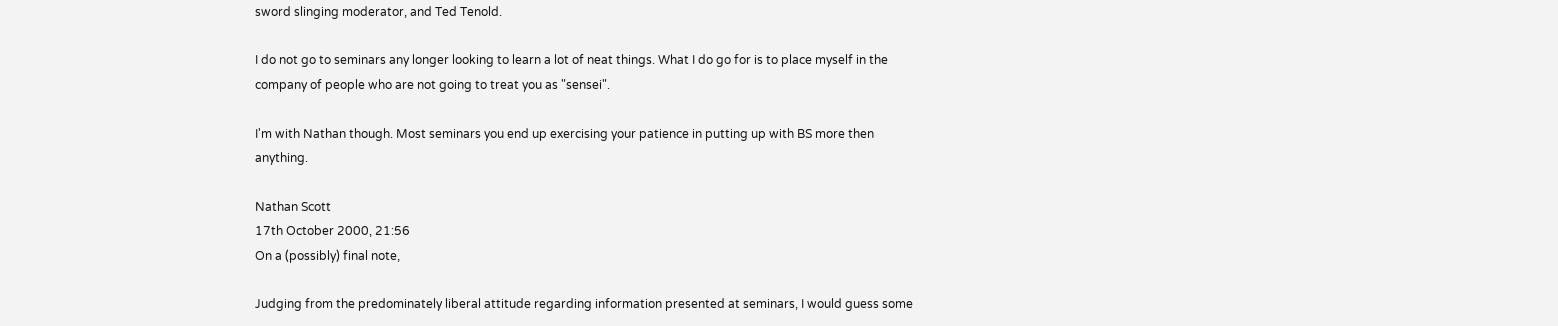sword slinging moderator, and Ted Tenold.

I do not go to seminars any longer looking to learn a lot of neat things. What I do go for is to place myself in the company of people who are not going to treat you as "sensei".

I'm with Nathan though. Most seminars you end up exercising your patience in putting up with BS more then anything.

Nathan Scott
17th October 2000, 21:56
On a (possibly) final note,

Judging from the predominately liberal attitude regarding information presented at seminars, I would guess some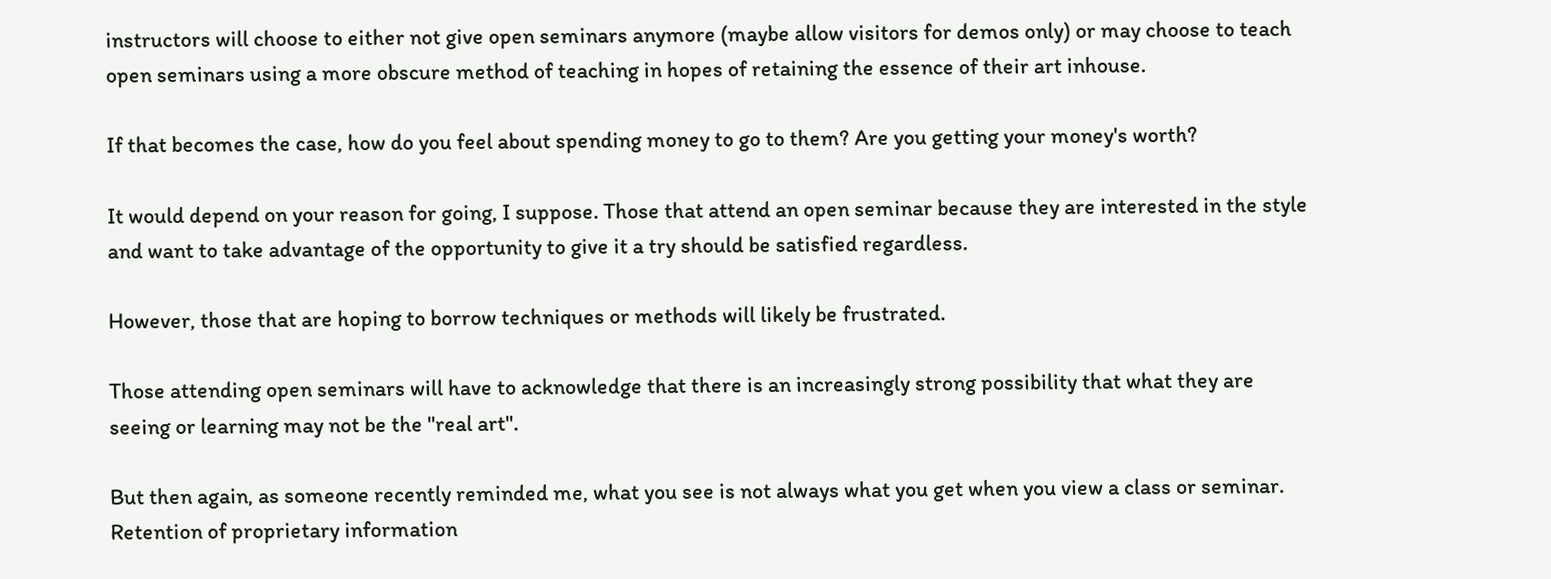instructors will choose to either not give open seminars anymore (maybe allow visitors for demos only) or may choose to teach open seminars using a more obscure method of teaching in hopes of retaining the essence of their art inhouse.

If that becomes the case, how do you feel about spending money to go to them? Are you getting your money's worth?

It would depend on your reason for going, I suppose. Those that attend an open seminar because they are interested in the style and want to take advantage of the opportunity to give it a try should be satisfied regardless.

However, those that are hoping to borrow techniques or methods will likely be frustrated.

Those attending open seminars will have to acknowledge that there is an increasingly strong possibility that what they are seeing or learning may not be the "real art".

But then again, as someone recently reminded me, what you see is not always what you get when you view a class or seminar. Retention of proprietary information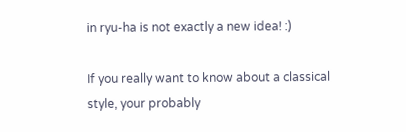in ryu-ha is not exactly a new idea! :)

If you really want to know about a classical style, your probably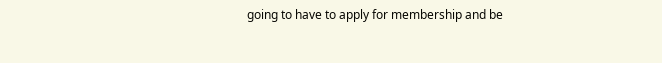going to have to apply for membership and be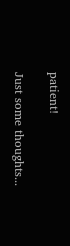patient!

Just some thoughts...